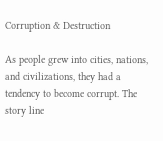Corruption & Destruction

As people grew into cities, nations, and civilizations, they had a tendency to become corrupt. The story line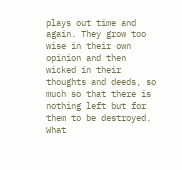plays out time and again. They grow too wise in their own opinion and then wicked in their thoughts and deeds, so much so that there is nothing left but for them to be destroyed. What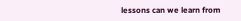lessons can we learn from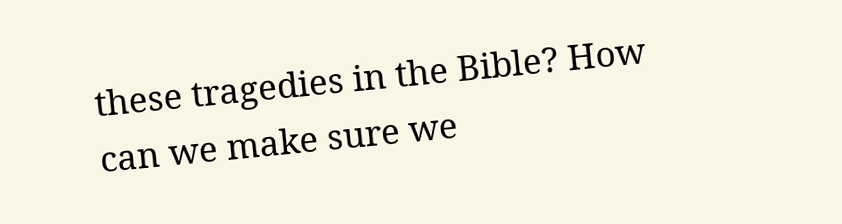these tragedies in the Bible? How can we make sure we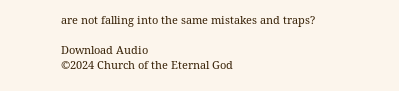are not falling into the same mistakes and traps?

Download Audio
©2024 Church of the Eternal God